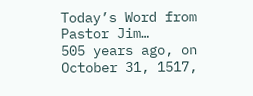Today’s Word from Pastor Jim…
505 years ago, on October 31, 1517,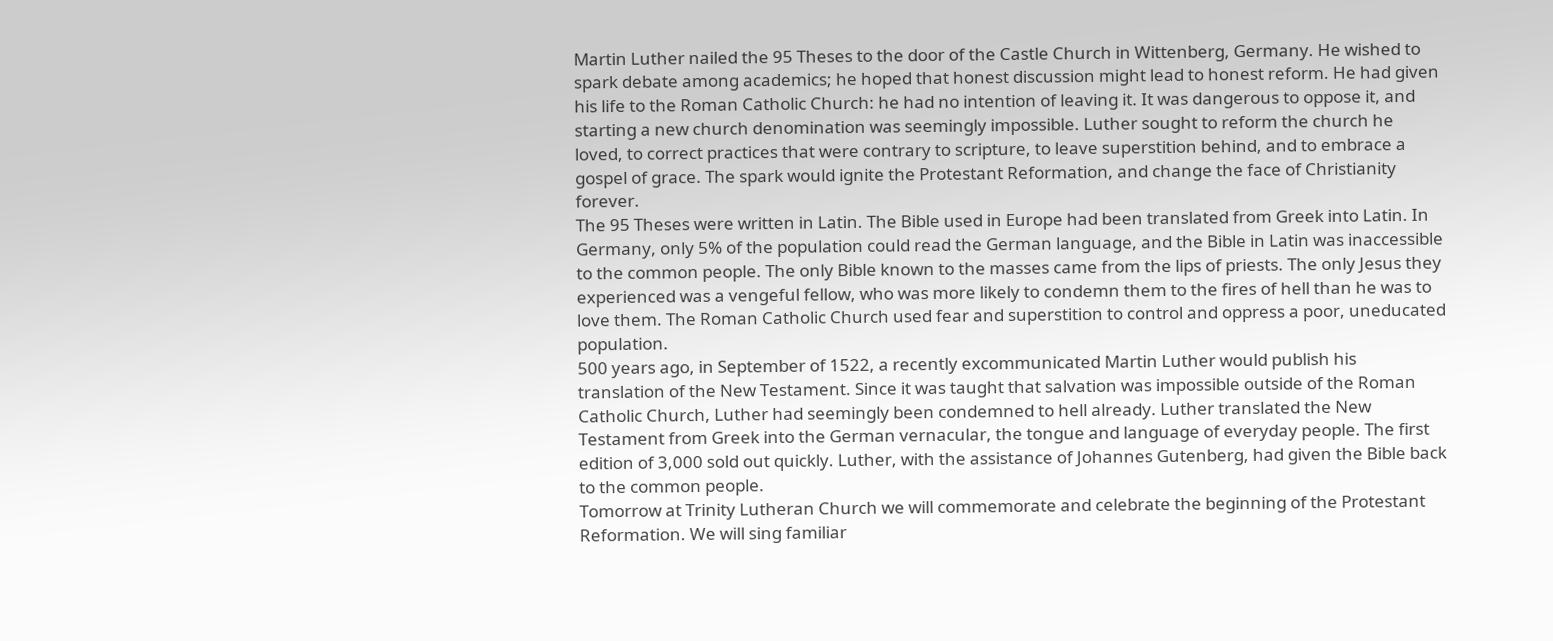Martin Luther nailed the 95 Theses to the door of the Castle Church in Wittenberg, Germany. He wished to spark debate among academics; he hoped that honest discussion might lead to honest reform. He had given his life to the Roman Catholic Church: he had no intention of leaving it. It was dangerous to oppose it, and starting a new church denomination was seemingly impossible. Luther sought to reform the church he loved, to correct practices that were contrary to scripture, to leave superstition behind, and to embrace a gospel of grace. The spark would ignite the Protestant Reformation, and change the face of Christianity forever.
The 95 Theses were written in Latin. The Bible used in Europe had been translated from Greek into Latin. In Germany, only 5% of the population could read the German language, and the Bible in Latin was inaccessible to the common people. The only Bible known to the masses came from the lips of priests. The only Jesus they experienced was a vengeful fellow, who was more likely to condemn them to the fires of hell than he was to love them. The Roman Catholic Church used fear and superstition to control and oppress a poor, uneducated population.
500 years ago, in September of 1522, a recently excommunicated Martin Luther would publish his translation of the New Testament. Since it was taught that salvation was impossible outside of the Roman Catholic Church, Luther had seemingly been condemned to hell already. Luther translated the New Testament from Greek into the German vernacular, the tongue and language of everyday people. The first edition of 3,000 sold out quickly. Luther, with the assistance of Johannes Gutenberg, had given the Bible back to the common people.
Tomorrow at Trinity Lutheran Church we will commemorate and celebrate the beginning of the Protestant Reformation. We will sing familiar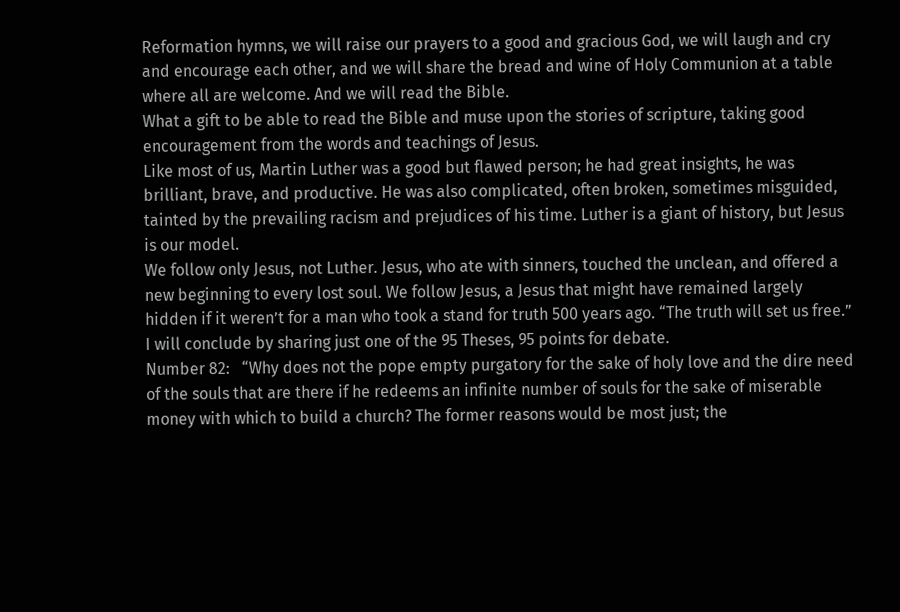Reformation hymns, we will raise our prayers to a good and gracious God, we will laugh and cry and encourage each other, and we will share the bread and wine of Holy Communion at a table where all are welcome. And we will read the Bible.
What a gift to be able to read the Bible and muse upon the stories of scripture, taking good encouragement from the words and teachings of Jesus.
Like most of us, Martin Luther was a good but flawed person; he had great insights, he was brilliant, brave, and productive. He was also complicated, often broken, sometimes misguided, tainted by the prevailing racism and prejudices of his time. Luther is a giant of history, but Jesus is our model.
We follow only Jesus, not Luther. Jesus, who ate with sinners, touched the unclean, and offered a new beginning to every lost soul. We follow Jesus, a Jesus that might have remained largely hidden if it weren’t for a man who took a stand for truth 500 years ago. “The truth will set us free.”
I will conclude by sharing just one of the 95 Theses, 95 points for debate.
Number 82:   “Why does not the pope empty purgatory for the sake of holy love and the dire need of the souls that are there if he redeems an infinite number of souls for the sake of miserable money with which to build a church? The former reasons would be most just; the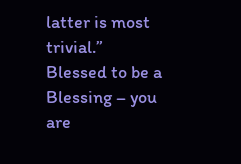latter is most trivial.”
Blessed to be a Blessing – you are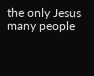the only Jesus many people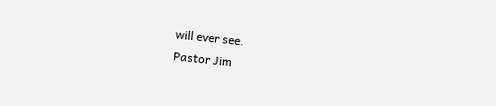will ever see.
Pastor Jim